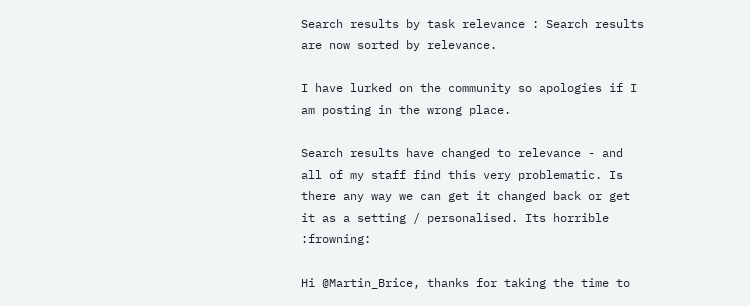Search results by task relevance : Search results are now sorted by relevance.

I have lurked on the community so apologies if I am posting in the wrong place.

Search results have changed to relevance - and all of my staff find this very problematic. Is there any way we can get it changed back or get it as a setting / personalised. Its horrible :frowning:

Hi @Martin_Brice, thanks for taking the time to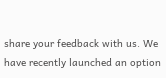share your feedback with us. We have recently launched an option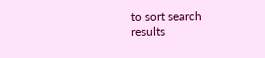to sort search results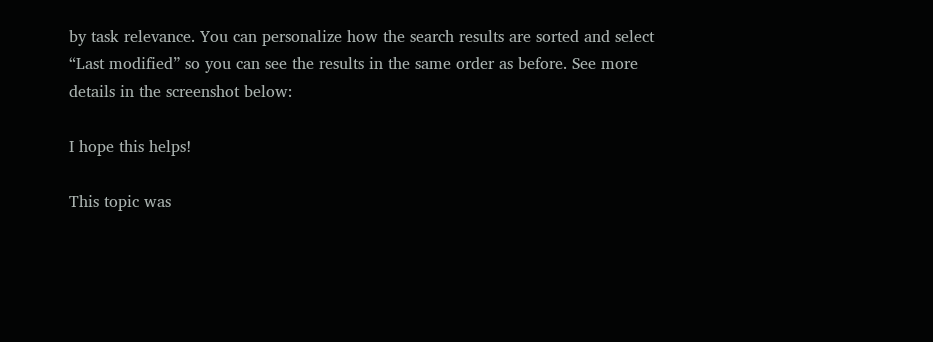by task relevance. You can personalize how the search results are sorted and select “Last modified” so you can see the results in the same order as before. See more details in the screenshot below:

I hope this helps!

This topic was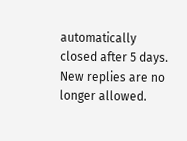automatically closed after 5 days. New replies are no longer allowed.